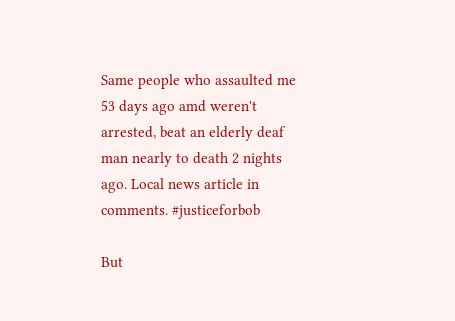Same people who assaulted me 53 days ago amd weren't arrested, beat an elderly deaf man nearly to death 2 nights ago. Local news article in comments. #justiceforbob

But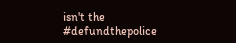isn't the #defundthepolice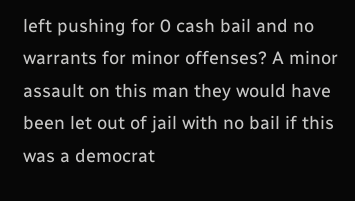left pushing for 0 cash bail and no warrants for minor offenses? A minor assault on this man they would have been let out of jail with no bail if this was a democrat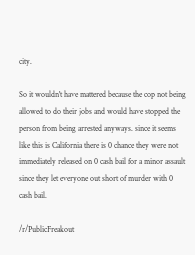city.

So it wouldn't have mattered because the cop not being allowed to do their jobs and would have stopped the person from being arrested anyways. since it seems like this is California there is 0 chance they were not immediately released on 0 cash bail for a minor assault since they let everyone out short of murder with 0 cash bail.

/r/PublicFreakout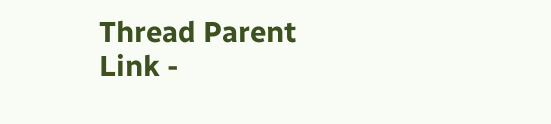Thread Parent Link -